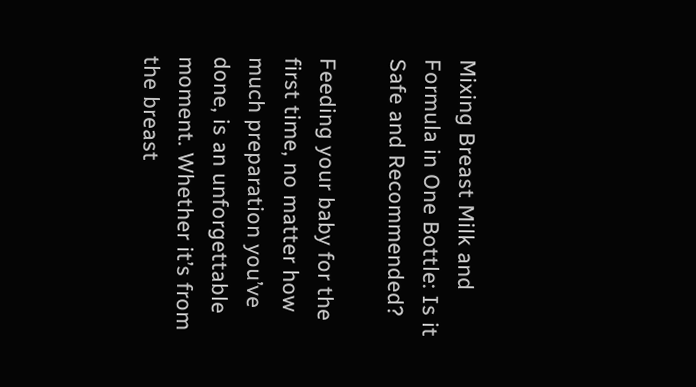Mixing Breast Milk and Formula in One Bottle: Is it Safe and Recommended?

Feeding your baby for the first time, no matter how much preparation you’ve done, is an unforgettable moment. Whether it’s from the breast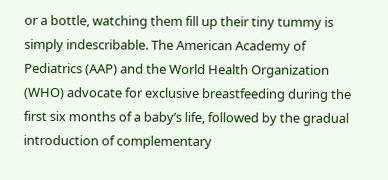or a bottle, watching them fill up their tiny tummy is simply indescribable. The American Academy of Pediatrics (AAP) and the World Health Organization (WHO) advocate for exclusive breastfeeding during the first six months of a baby’s life, followed by the gradual introduction of complementary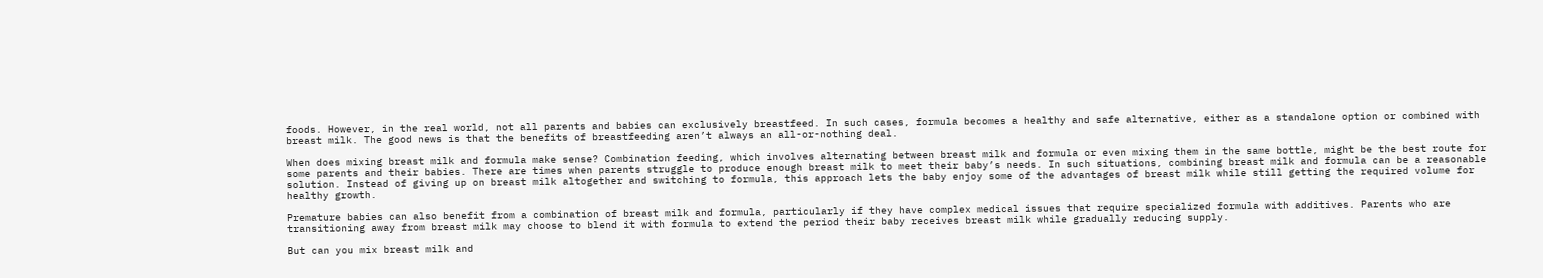foods. However, in the real world, not all parents and babies can exclusively breastfeed. In such cases, formula becomes a healthy and safe alternative, either as a standalone option or combined with breast milk. The good news is that the benefits of breastfeeding aren’t always an all-or-nothing deal.

When does mixing breast milk and formula make sense? Combination feeding, which involves alternating between breast milk and formula or even mixing them in the same bottle, might be the best route for some parents and their babies. There are times when parents struggle to produce enough breast milk to meet their baby’s needs. In such situations, combining breast milk and formula can be a reasonable solution. Instead of giving up on breast milk altogether and switching to formula, this approach lets the baby enjoy some of the advantages of breast milk while still getting the required volume for healthy growth.

Premature babies can also benefit from a combination of breast milk and formula, particularly if they have complex medical issues that require specialized formula with additives. Parents who are transitioning away from breast milk may choose to blend it with formula to extend the period their baby receives breast milk while gradually reducing supply.

But can you mix breast milk and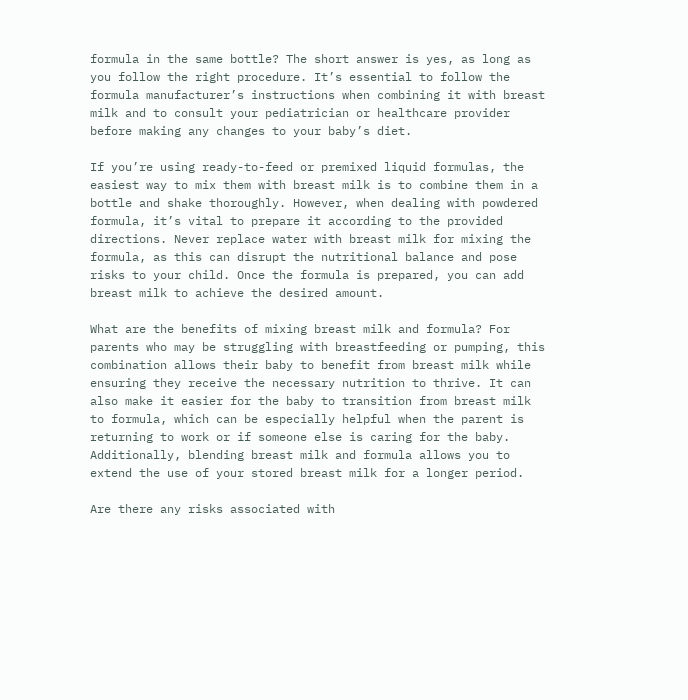formula in the same bottle? The short answer is yes, as long as you follow the right procedure. It’s essential to follow the formula manufacturer’s instructions when combining it with breast milk and to consult your pediatrician or healthcare provider before making any changes to your baby’s diet.

If you’re using ready-to-feed or premixed liquid formulas, the easiest way to mix them with breast milk is to combine them in a bottle and shake thoroughly. However, when dealing with powdered formula, it’s vital to prepare it according to the provided directions. Never replace water with breast milk for mixing the formula, as this can disrupt the nutritional balance and pose risks to your child. Once the formula is prepared, you can add breast milk to achieve the desired amount.

What are the benefits of mixing breast milk and formula? For parents who may be struggling with breastfeeding or pumping, this combination allows their baby to benefit from breast milk while ensuring they receive the necessary nutrition to thrive. It can also make it easier for the baby to transition from breast milk to formula, which can be especially helpful when the parent is returning to work or if someone else is caring for the baby. Additionally, blending breast milk and formula allows you to extend the use of your stored breast milk for a longer period.

Are there any risks associated with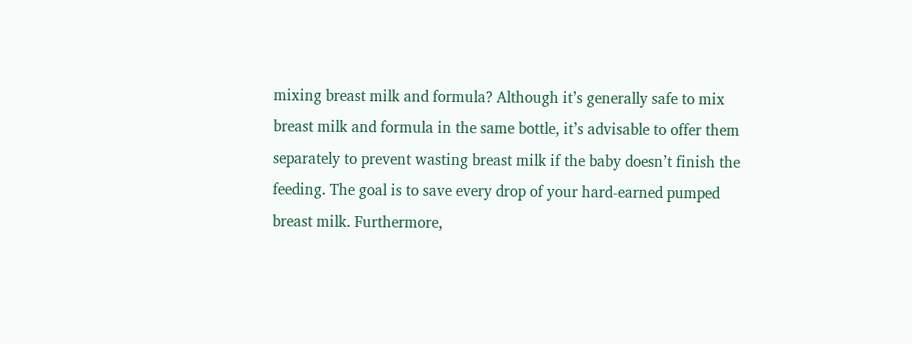mixing breast milk and formula? Although it’s generally safe to mix breast milk and formula in the same bottle, it’s advisable to offer them separately to prevent wasting breast milk if the baby doesn’t finish the feeding. The goal is to save every drop of your hard-earned pumped breast milk. Furthermore,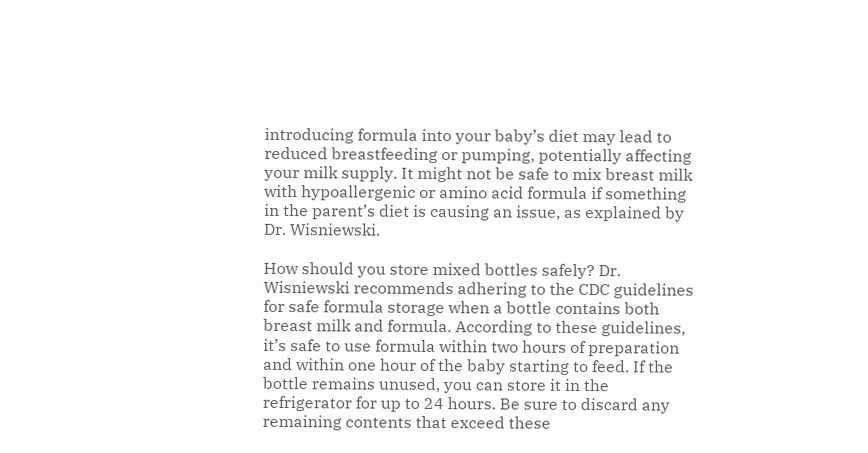introducing formula into your baby’s diet may lead to reduced breastfeeding or pumping, potentially affecting your milk supply. It might not be safe to mix breast milk with hypoallergenic or amino acid formula if something in the parent’s diet is causing an issue, as explained by Dr. Wisniewski.

How should you store mixed bottles safely? Dr. Wisniewski recommends adhering to the CDC guidelines for safe formula storage when a bottle contains both breast milk and formula. According to these guidelines, it’s safe to use formula within two hours of preparation and within one hour of the baby starting to feed. If the bottle remains unused, you can store it in the refrigerator for up to 24 hours. Be sure to discard any remaining contents that exceed these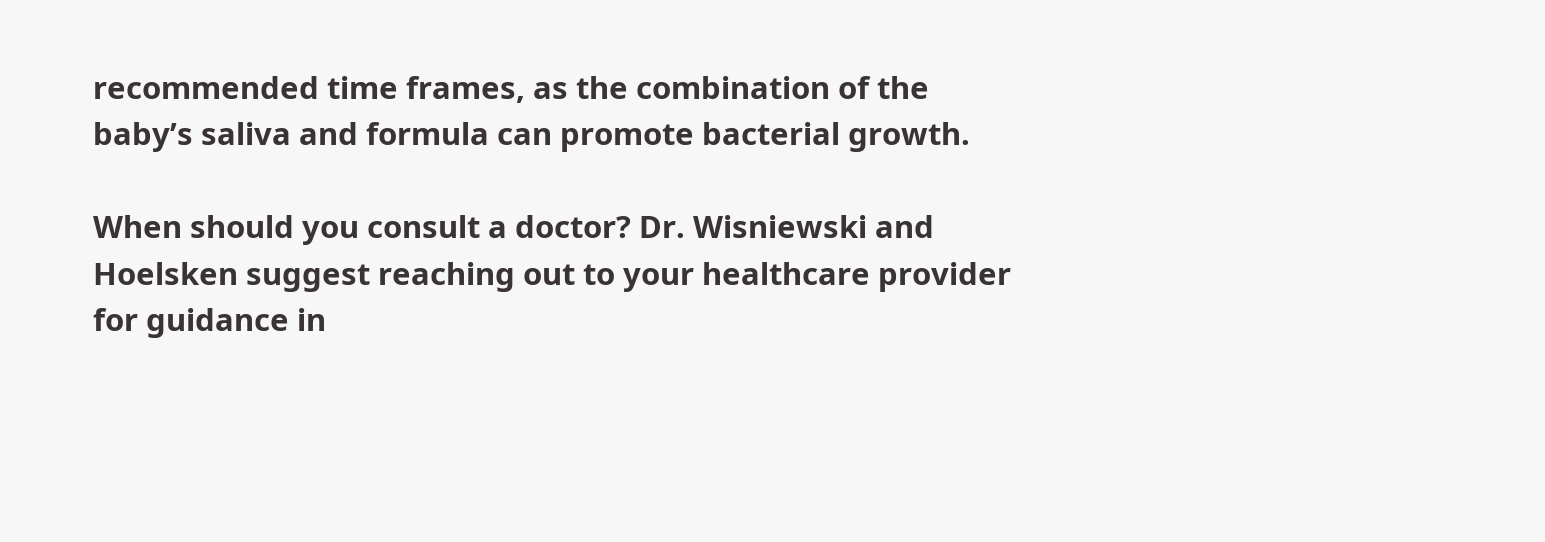recommended time frames, as the combination of the baby’s saliva and formula can promote bacterial growth.

When should you consult a doctor? Dr. Wisniewski and Hoelsken suggest reaching out to your healthcare provider for guidance in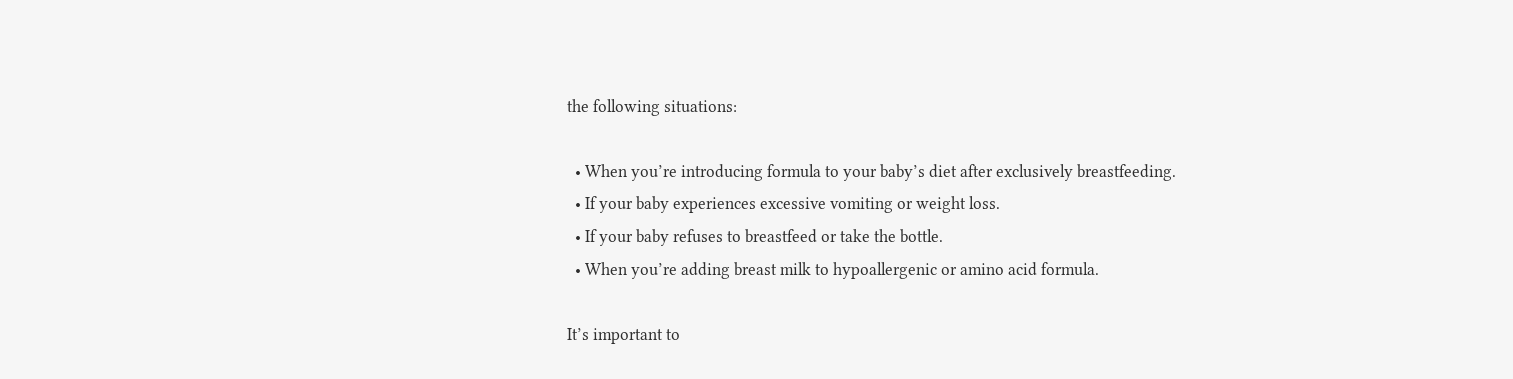the following situations:

  • When you’re introducing formula to your baby’s diet after exclusively breastfeeding.
  • If your baby experiences excessive vomiting or weight loss.
  • If your baby refuses to breastfeed or take the bottle.
  • When you’re adding breast milk to hypoallergenic or amino acid formula.

It’s important to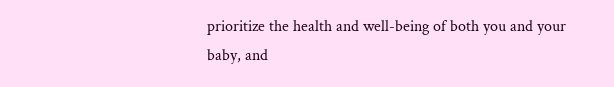prioritize the health and well-being of both you and your baby, and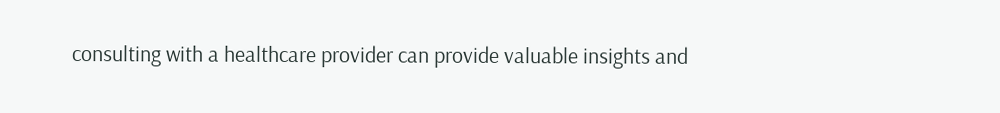consulting with a healthcare provider can provide valuable insights and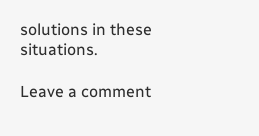solutions in these situations.

Leave a comment